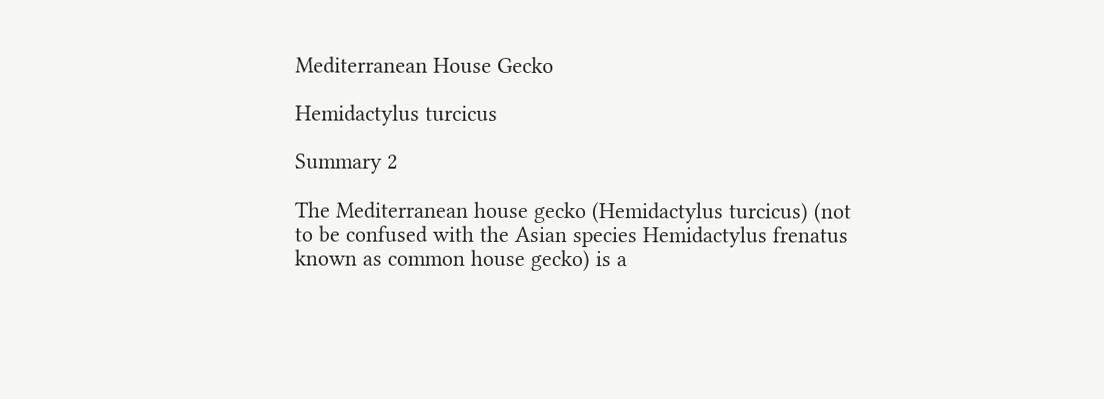Mediterranean House Gecko

Hemidactylus turcicus

Summary 2

The Mediterranean house gecko (Hemidactylus turcicus) (not to be confused with the Asian species Hemidactylus frenatus known as common house gecko) is a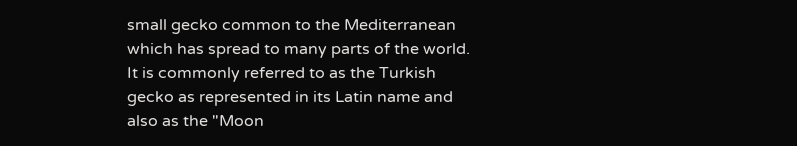small gecko common to the Mediterranean which has spread to many parts of the world. It is commonly referred to as the Turkish gecko as represented in its Latin name and also as the "Moon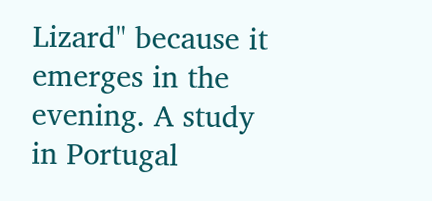Lizard" because it emerges in the evening. A study in Portugal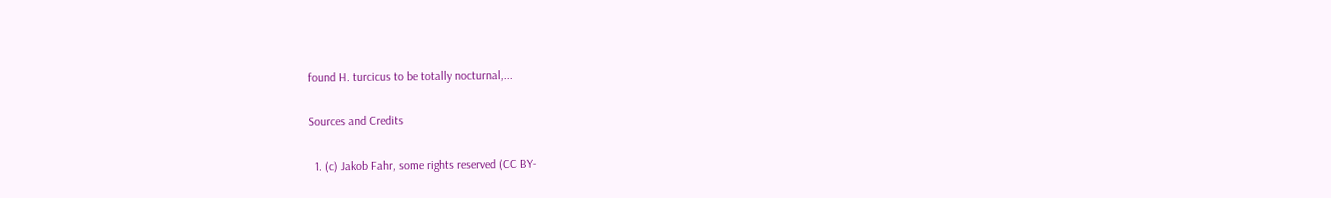found H. turcicus to be totally nocturnal,...

Sources and Credits

  1. (c) Jakob Fahr, some rights reserved (CC BY-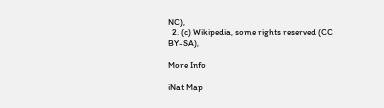NC),
  2. (c) Wikipedia, some rights reserved (CC BY-SA),

More Info

iNat Map